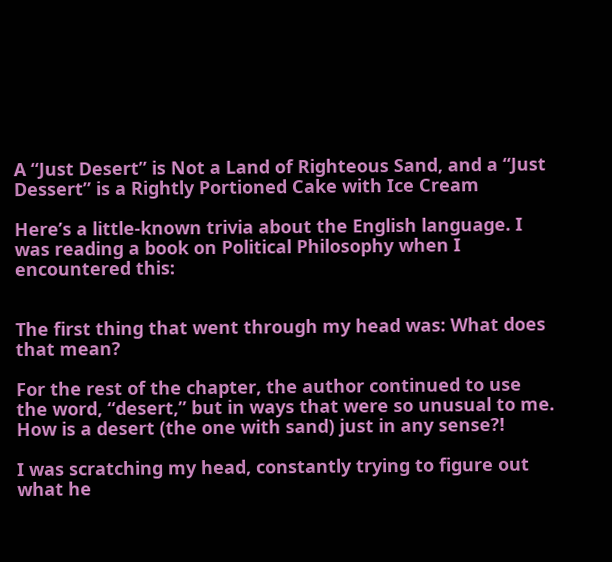A “Just Desert” is Not a Land of Righteous Sand, and a “Just Dessert” is a Rightly Portioned Cake with Ice Cream

Here’s a little-known trivia about the English language. I was reading a book on Political Philosophy when I encountered this:


The first thing that went through my head was: What does that mean?

For the rest of the chapter, the author continued to use the word, “desert,” but in ways that were so unusual to me. How is a desert (the one with sand) just in any sense?!

I was scratching my head, constantly trying to figure out what he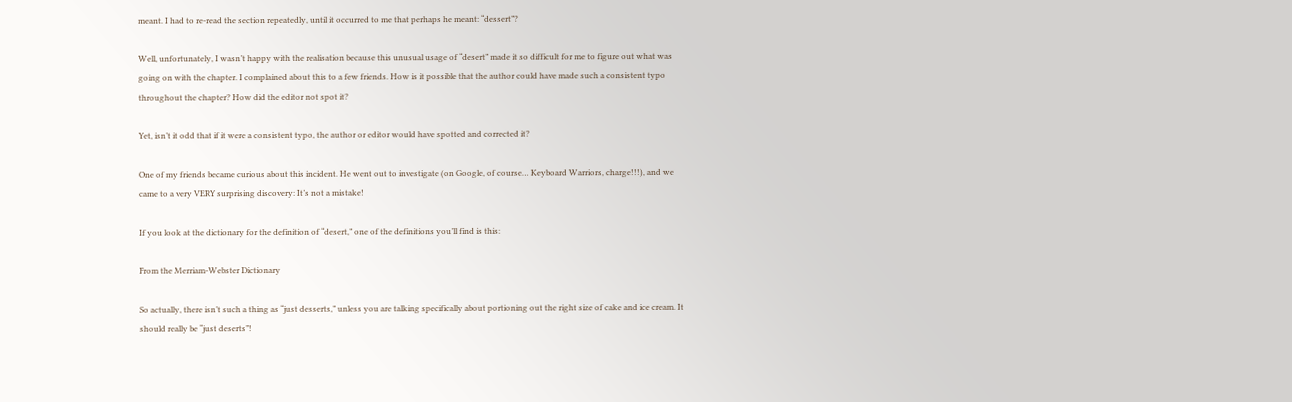meant. I had to re-read the section repeatedly, until it occurred to me that perhaps he meant: “dessert”?

Well, unfortunately, I wasn’t happy with the realisation because this unusual usage of “desert” made it so difficult for me to figure out what was going on with the chapter. I complained about this to a few friends. How is it possible that the author could have made such a consistent typo throughout the chapter? How did the editor not spot it?

Yet, isn’t it odd that if it were a consistent typo, the author or editor would have spotted and corrected it?

One of my friends became curious about this incident. He went out to investigate (on Google, of course… Keyboard Warriors, charge!!!), and we came to a very VERY surprising discovery: It’s not a mistake!

If you look at the dictionary for the definition of “desert,” one of the definitions you’ll find is this:

From the Merriam-Webster Dictionary

So actually, there isn’t such a thing as “just desserts,” unless you are talking specifically about portioning out the right size of cake and ice cream. It should really be “just deserts”!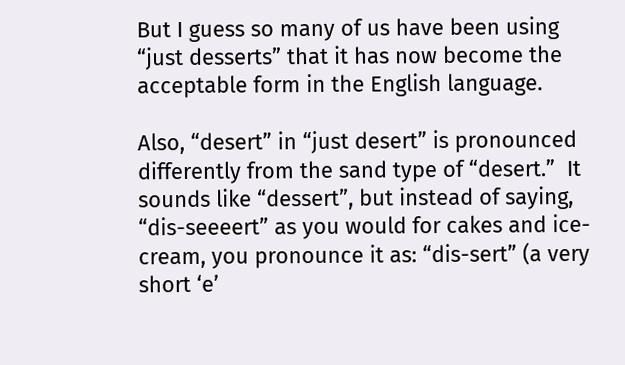But I guess so many of us have been using “just desserts” that it has now become the acceptable form in the English language.

Also, “desert” in “just desert” is pronounced differently from the sand type of “desert.”  It sounds like “dessert”, but instead of saying, “dis-seeeert” as you would for cakes and ice-cream, you pronounce it as: “dis-sert” (a very short ‘e’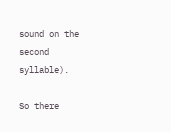sound on the second syllable).

So there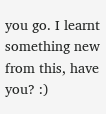you go. I learnt something new from this, have you? :)